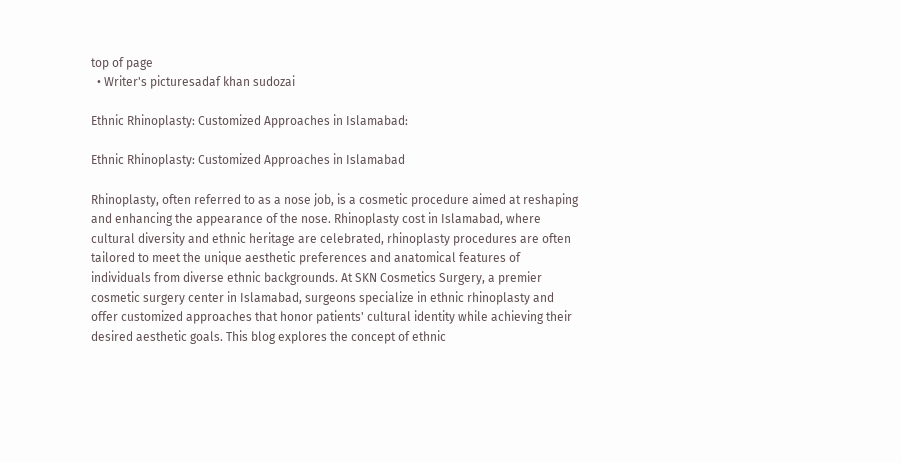top of page
  • Writer's picturesadaf khan sudozai

Ethnic Rhinoplasty: Customized Approaches in Islamabad:

Ethnic Rhinoplasty: Customized Approaches in Islamabad

Rhinoplasty, often referred to as a nose job, is a cosmetic procedure aimed at reshaping and enhancing the appearance of the nose. Rhinoplasty cost in Islamabad, where cultural diversity and ethnic heritage are celebrated, rhinoplasty procedures are often tailored to meet the unique aesthetic preferences and anatomical features of individuals from diverse ethnic backgrounds. At SKN Cosmetics Surgery, a premier cosmetic surgery center in Islamabad, surgeons specialize in ethnic rhinoplasty and offer customized approaches that honor patients' cultural identity while achieving their desired aesthetic goals. This blog explores the concept of ethnic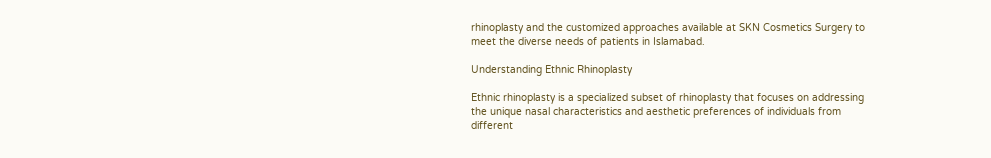rhinoplasty and the customized approaches available at SKN Cosmetics Surgery to meet the diverse needs of patients in Islamabad.

Understanding Ethnic Rhinoplasty

Ethnic rhinoplasty is a specialized subset of rhinoplasty that focuses on addressing the unique nasal characteristics and aesthetic preferences of individuals from different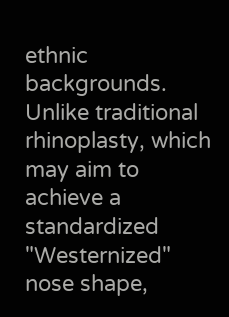ethnic backgrounds. Unlike traditional rhinoplasty, which may aim to achieve a standardized "Westernized" nose shape,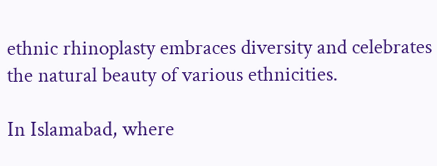ethnic rhinoplasty embraces diversity and celebrates the natural beauty of various ethnicities.

In Islamabad, where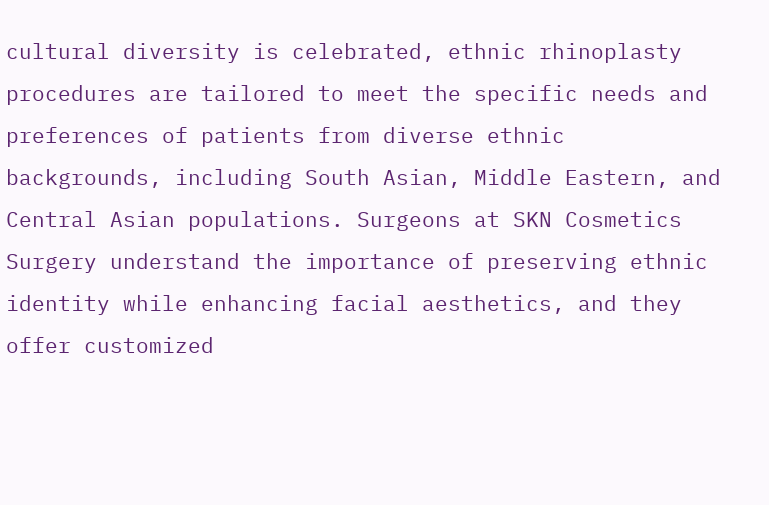cultural diversity is celebrated, ethnic rhinoplasty procedures are tailored to meet the specific needs and preferences of patients from diverse ethnic backgrounds, including South Asian, Middle Eastern, and Central Asian populations. Surgeons at SKN Cosmetics Surgery understand the importance of preserving ethnic identity while enhancing facial aesthetics, and they offer customized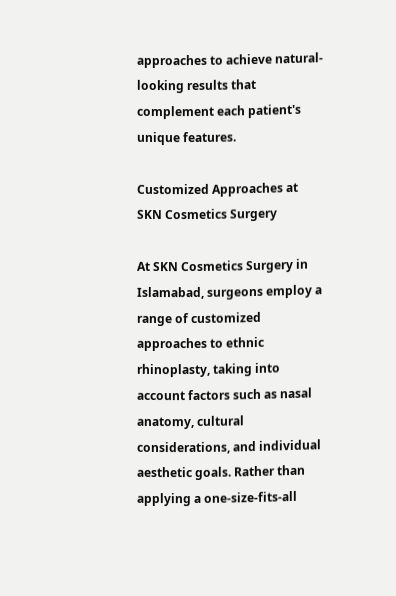approaches to achieve natural-looking results that complement each patient's unique features.

Customized Approaches at SKN Cosmetics Surgery

At SKN Cosmetics Surgery in Islamabad, surgeons employ a range of customized approaches to ethnic rhinoplasty, taking into account factors such as nasal anatomy, cultural considerations, and individual aesthetic goals. Rather than applying a one-size-fits-all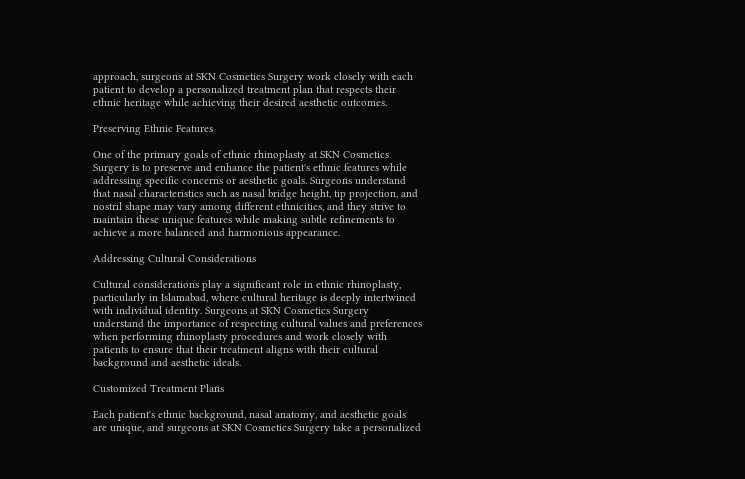approach, surgeons at SKN Cosmetics Surgery work closely with each patient to develop a personalized treatment plan that respects their ethnic heritage while achieving their desired aesthetic outcomes.

Preserving Ethnic Features

One of the primary goals of ethnic rhinoplasty at SKN Cosmetics Surgery is to preserve and enhance the patient's ethnic features while addressing specific concerns or aesthetic goals. Surgeons understand that nasal characteristics such as nasal bridge height, tip projection, and nostril shape may vary among different ethnicities, and they strive to maintain these unique features while making subtle refinements to achieve a more balanced and harmonious appearance.

Addressing Cultural Considerations

Cultural considerations play a significant role in ethnic rhinoplasty, particularly in Islamabad, where cultural heritage is deeply intertwined with individual identity. Surgeons at SKN Cosmetics Surgery understand the importance of respecting cultural values and preferences when performing rhinoplasty procedures and work closely with patients to ensure that their treatment aligns with their cultural background and aesthetic ideals.

Customized Treatment Plans

Each patient's ethnic background, nasal anatomy, and aesthetic goals are unique, and surgeons at SKN Cosmetics Surgery take a personalized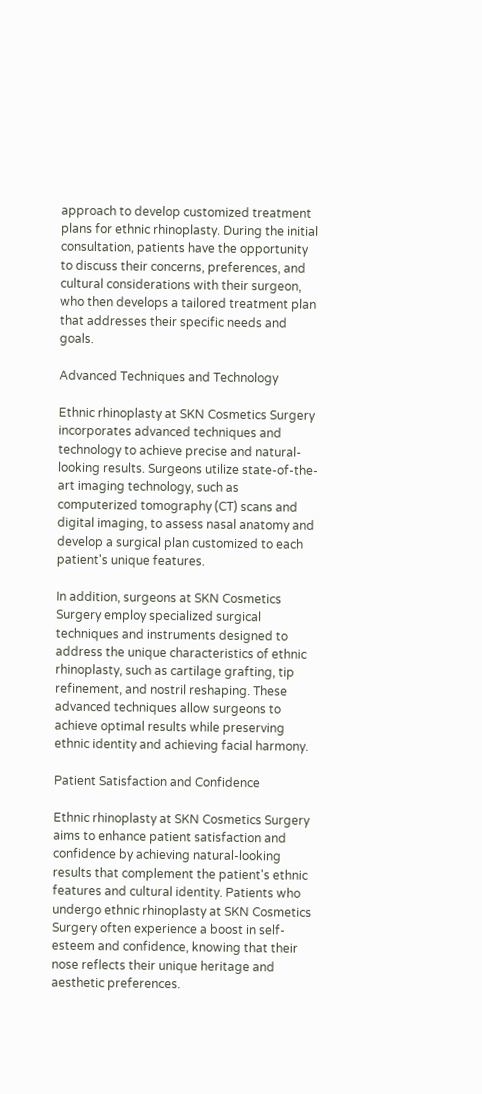approach to develop customized treatment plans for ethnic rhinoplasty. During the initial consultation, patients have the opportunity to discuss their concerns, preferences, and cultural considerations with their surgeon, who then develops a tailored treatment plan that addresses their specific needs and goals.

Advanced Techniques and Technology

Ethnic rhinoplasty at SKN Cosmetics Surgery incorporates advanced techniques and technology to achieve precise and natural-looking results. Surgeons utilize state-of-the-art imaging technology, such as computerized tomography (CT) scans and digital imaging, to assess nasal anatomy and develop a surgical plan customized to each patient's unique features.

In addition, surgeons at SKN Cosmetics Surgery employ specialized surgical techniques and instruments designed to address the unique characteristics of ethnic rhinoplasty, such as cartilage grafting, tip refinement, and nostril reshaping. These advanced techniques allow surgeons to achieve optimal results while preserving ethnic identity and achieving facial harmony.

Patient Satisfaction and Confidence

Ethnic rhinoplasty at SKN Cosmetics Surgery aims to enhance patient satisfaction and confidence by achieving natural-looking results that complement the patient's ethnic features and cultural identity. Patients who undergo ethnic rhinoplasty at SKN Cosmetics Surgery often experience a boost in self-esteem and confidence, knowing that their nose reflects their unique heritage and aesthetic preferences.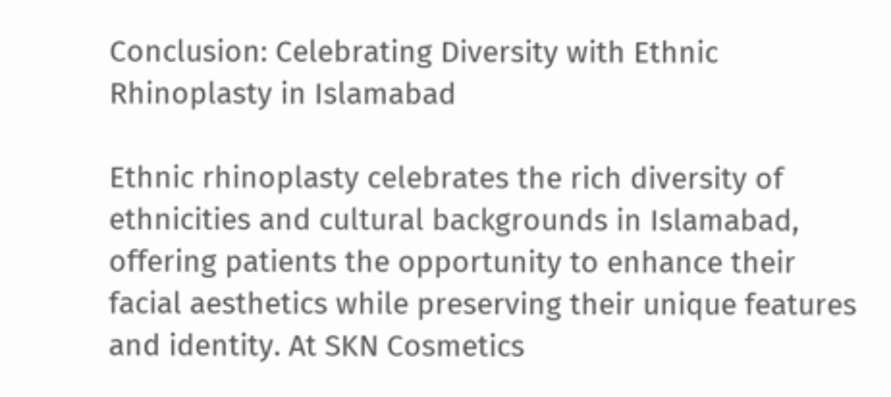Conclusion: Celebrating Diversity with Ethnic Rhinoplasty in Islamabad

Ethnic rhinoplasty celebrates the rich diversity of ethnicities and cultural backgrounds in Islamabad, offering patients the opportunity to enhance their facial aesthetics while preserving their unique features and identity. At SKN Cosmetics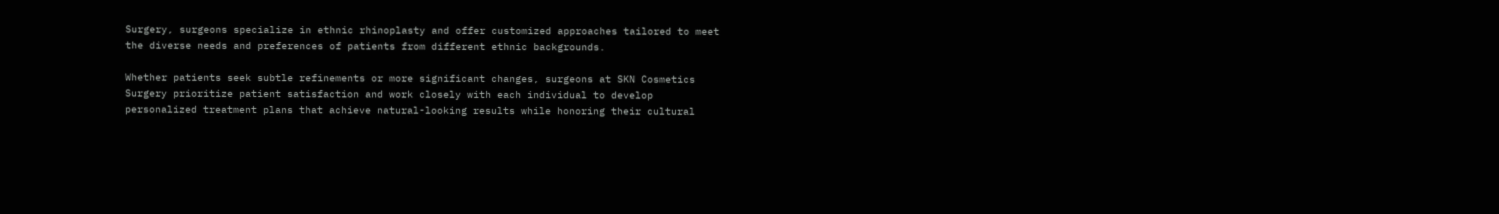Surgery, surgeons specialize in ethnic rhinoplasty and offer customized approaches tailored to meet the diverse needs and preferences of patients from different ethnic backgrounds.

Whether patients seek subtle refinements or more significant changes, surgeons at SKN Cosmetics Surgery prioritize patient satisfaction and work closely with each individual to develop personalized treatment plans that achieve natural-looking results while honoring their cultural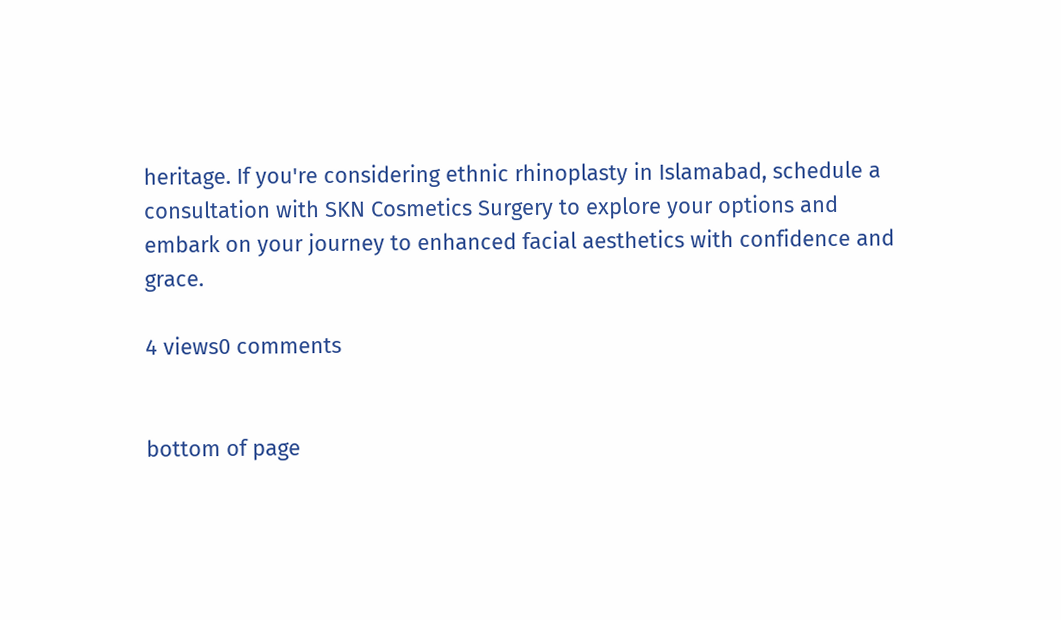heritage. If you're considering ethnic rhinoplasty in Islamabad, schedule a consultation with SKN Cosmetics Surgery to explore your options and embark on your journey to enhanced facial aesthetics with confidence and grace.

4 views0 comments


bottom of page